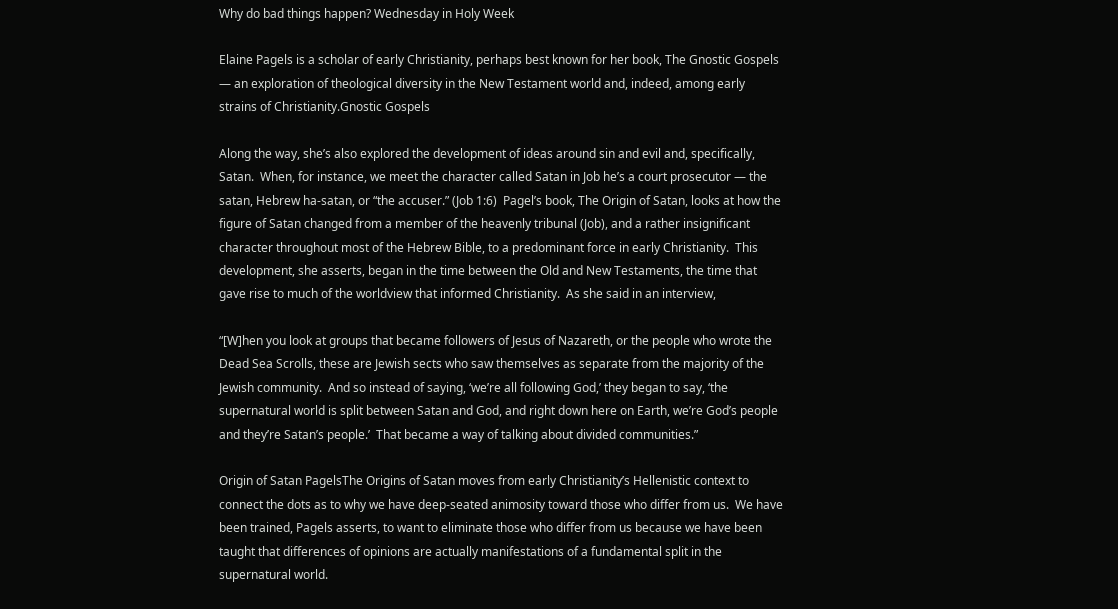Why do bad things happen? Wednesday in Holy Week

Elaine Pagels is a scholar of early Christianity, perhaps best known for her book, The Gnostic Gospels — an exploration of theological diversity in the New Testament world and, indeed, among early strains of Christianity.Gnostic Gospels

Along the way, she’s also explored the development of ideas around sin and evil and, specifically, Satan.  When, for instance, we meet the character called Satan in Job he’s a court prosecutor — the satan, Hebrew ha-satan, or “the accuser.” (Job 1:6)  Pagel’s book, The Origin of Satan, looks at how the figure of Satan changed from a member of the heavenly tribunal (Job), and a rather insignificant character throughout most of the Hebrew Bible, to a predominant force in early Christianity.  This development, she asserts, began in the time between the Old and New Testaments, the time that gave rise to much of the worldview that informed Christianity.  As she said in an interview,

“[W]hen you look at groups that became followers of Jesus of Nazareth, or the people who wrote the Dead Sea Scrolls, these are Jewish sects who saw themselves as separate from the majority of the Jewish community.  And so instead of saying, ‘we’re all following God,’ they began to say, ‘the supernatural world is split between Satan and God, and right down here on Earth, we’re God’s people and they’re Satan’s people.’  That became a way of talking about divided communities.”

Origin of Satan PagelsThe Origins of Satan moves from early Christianity’s Hellenistic context to connect the dots as to why we have deep-seated animosity toward those who differ from us.  We have been trained, Pagels asserts, to want to eliminate those who differ from us because we have been taught that differences of opinions are actually manifestations of a fundamental split in the supernatural world.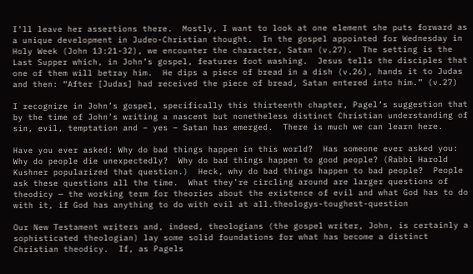I’ll leave her assertions there.  Mostly, I want to look at one element she puts forward as a unique development in Judeo-Christian thought.  In the gospel appointed for Wednesday in Holy Week (John 13:21-32), we encounter the character, Satan (v.27).  The setting is the Last Supper which, in John’s gospel, features foot washing.  Jesus tells the disciples that one of them will betray him.  He dips a piece of bread in a dish (v.26), hands it to Judas and then: “After [Judas] had received the piece of bread, Satan entered into him.” (v.27)

I recognize in John’s gospel, specifically this thirteenth chapter, Pagel’s suggestion that by the time of John’s writing a nascent but nonetheless distinct Christian understanding of sin, evil, temptation and – yes – Satan has emerged.  There is much we can learn here.

Have you ever asked: Why do bad things happen in this world?  Has someone ever asked you: Why do people die unexpectedly?  Why do bad things happen to good people? (Rabbi Harold Kushner popularized that question.)  Heck, why do bad things happen to bad people?  People ask these questions all the time.  What they’re circling around are larger questions of theodicy — the working term for theories about the existence of evil and what God has to do with it, if God has anything to do with evil at all.theologys-toughest-question

Our New Testament writers and, indeed, theologians (the gospel writer, John, is certainly a sophisticated theologian) lay some solid foundations for what has become a distinct Christian theodicy.  If, as Pagels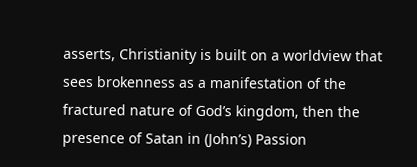asserts, Christianity is built on a worldview that sees brokenness as a manifestation of the fractured nature of God’s kingdom, then the presence of Satan in (John’s) Passion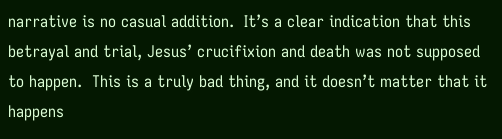narrative is no casual addition.  It’s a clear indication that this betrayal and trial, Jesus’ crucifixion and death was not supposed to happen.  This is a truly bad thing, and it doesn’t matter that it happens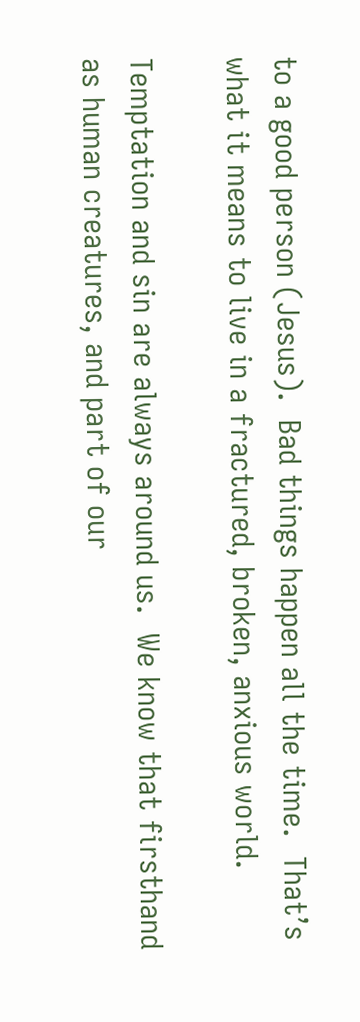to a good person (Jesus).  Bad things happen all the time.  That’s what it means to live in a fractured, broken, anxious world.

Temptation and sin are always around us.  We know that firsthand as human creatures, and part of our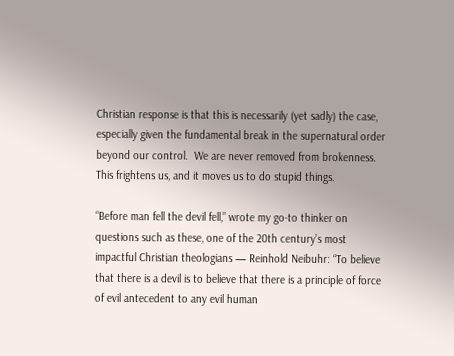Christian response is that this is necessarily (yet sadly) the case, especially given the fundamental break in the supernatural order beyond our control.  We are never removed from brokenness.  This frightens us, and it moves us to do stupid things.

“Before man fell the devil fell,” wrote my go-to thinker on questions such as these, one of the 20th century’s most impactful Christian theologians — Reinhold Neibuhr: “To believe that there is a devil is to believe that there is a principle of force of evil antecedent to any evil human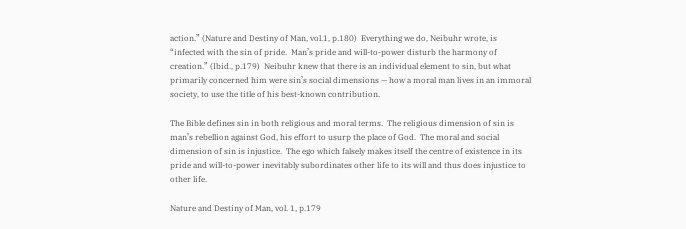action.” (Nature and Destiny of Man, vol.1, p.180)  Everything we do, Neibuhr wrote, is “infected with the sin of pride.  Man’s pride and will-to-power disturb the harmony of creation.” (Ibid., p.179)  Neibuhr knew that there is an individual element to sin, but what primarily concerned him were sin’s social dimensions — how a moral man lives in an immoral society, to use the title of his best-known contribution.

The Bible defines sin in both religious and moral terms.  The religious dimension of sin is man’s rebellion against God, his effort to usurp the place of God.  The moral and social dimension of sin is injustice.  The ego which falsely makes itself the centre of existence in its pride and will-to-power inevitably subordinates other life to its will and thus does injustice to other life.

Nature and Destiny of Man, vol. 1, p.179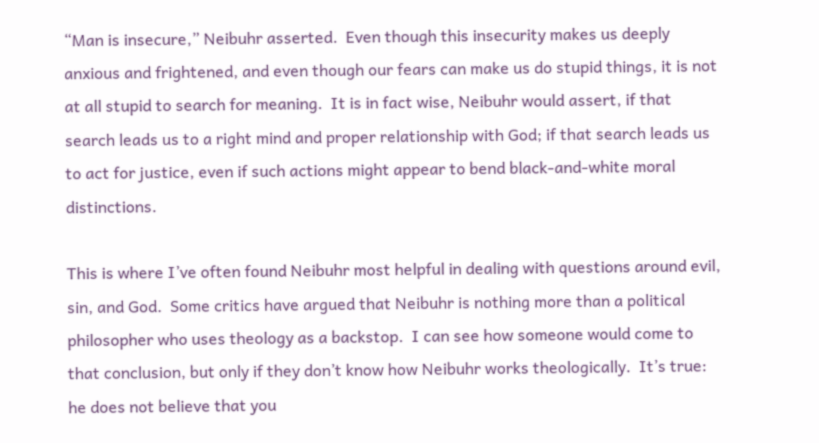“Man is insecure,” Neibuhr asserted.  Even though this insecurity makes us deeply anxious and frightened, and even though our fears can make us do stupid things, it is not at all stupid to search for meaning.  It is in fact wise, Neibuhr would assert, if that search leads us to a right mind and proper relationship with God; if that search leads us to act for justice, even if such actions might appear to bend black-and-white moral distinctions.

This is where I’ve often found Neibuhr most helpful in dealing with questions around evil, sin, and God.  Some critics have argued that Neibuhr is nothing more than a political philosopher who uses theology as a backstop.  I can see how someone would come to that conclusion, but only if they don’t know how Neibuhr works theologically.  It’s true: he does not believe that you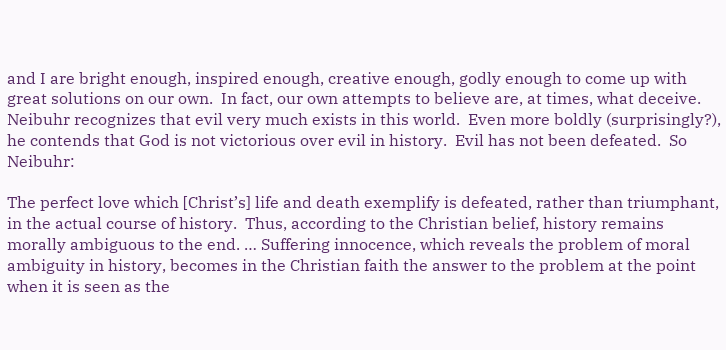and I are bright enough, inspired enough, creative enough, godly enough to come up with great solutions on our own.  In fact, our own attempts to believe are, at times, what deceive.  Neibuhr recognizes that evil very much exists in this world.  Even more boldly (surprisingly?), he contends that God is not victorious over evil in history.  Evil has not been defeated.  So Neibuhr:

The perfect love which [Christ’s] life and death exemplify is defeated, rather than triumphant, in the actual course of history.  Thus, according to the Christian belief, history remains morally ambiguous to the end. … Suffering innocence, which reveals the problem of moral ambiguity in history, becomes in the Christian faith the answer to the problem at the point when it is seen as the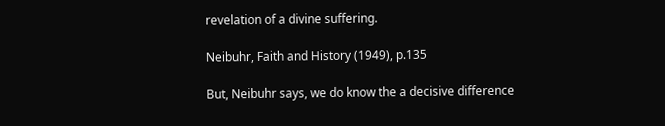revelation of a divine suffering.

Neibuhr, Faith and History (1949), p.135

But, Neibuhr says, we do know the a decisive difference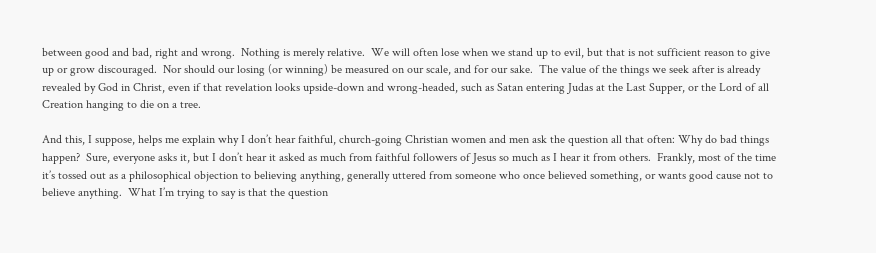between good and bad, right and wrong.  Nothing is merely relative.  We will often lose when we stand up to evil, but that is not sufficient reason to give up or grow discouraged.  Nor should our losing (or winning) be measured on our scale, and for our sake.  The value of the things we seek after is already revealed by God in Christ, even if that revelation looks upside-down and wrong-headed, such as Satan entering Judas at the Last Supper, or the Lord of all Creation hanging to die on a tree.

And this, I suppose, helps me explain why I don’t hear faithful, church-going Christian women and men ask the question all that often: Why do bad things happen?  Sure, everyone asks it, but I don’t hear it asked as much from faithful followers of Jesus so much as I hear it from others.  Frankly, most of the time it’s tossed out as a philosophical objection to believing anything, generally uttered from someone who once believed something, or wants good cause not to believe anything.  What I’m trying to say is that the question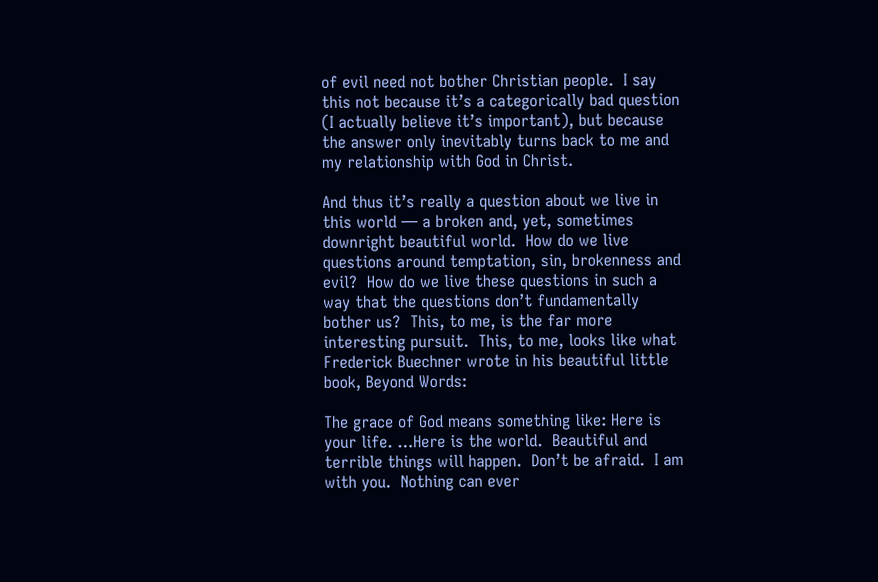of evil need not bother Christian people.  I say this not because it’s a categorically bad question (I actually believe it’s important), but because the answer only inevitably turns back to me and my relationship with God in Christ.

And thus it’s really a question about we live in this world — a broken and, yet, sometimes downright beautiful world.  How do we live questions around temptation, sin, brokenness and evil?  How do we live these questions in such a way that the questions don’t fundamentally bother us?  This, to me, is the far more interesting pursuit.  This, to me, looks like what Frederick Buechner wrote in his beautiful little book, Beyond Words:

The grace of God means something like: Here is your life. …Here is the world.  Beautiful and terrible things will happen.  Don’t be afraid.  I am with you.  Nothing can ever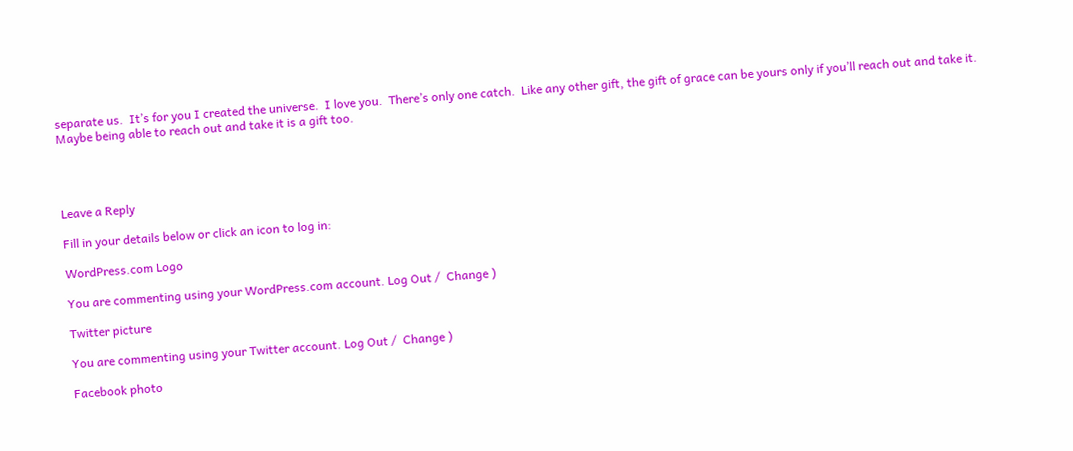separate us.  It’s for you I created the universe.  I love you.  There’s only one catch.  Like any other gift, the gift of grace can be yours only if you’ll reach out and take it.  Maybe being able to reach out and take it is a gift too.




Leave a Reply

Fill in your details below or click an icon to log in:

WordPress.com Logo

You are commenting using your WordPress.com account. Log Out /  Change )

Twitter picture

You are commenting using your Twitter account. Log Out /  Change )

Facebook photo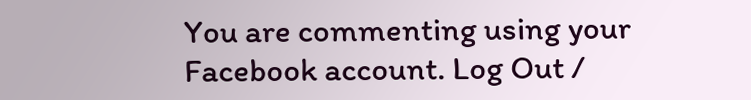You are commenting using your Facebook account. Log Out /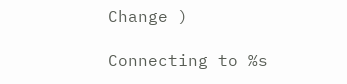Change )

Connecting to %s